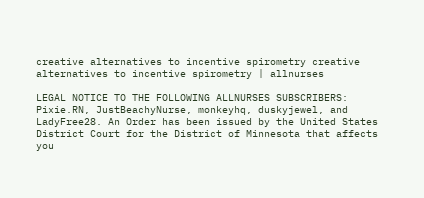creative alternatives to incentive spirometry creative alternatives to incentive spirometry | allnurses

LEGAL NOTICE TO THE FOLLOWING ALLNURSES SUBSCRIBERS: Pixie.RN, JustBeachyNurse, monkeyhq, duskyjewel, and LadyFree28. An Order has been issued by the United States District Court for the District of Minnesota that affects you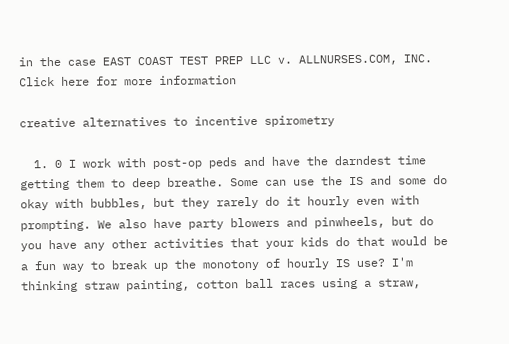in the case EAST COAST TEST PREP LLC v. ALLNURSES.COM, INC. Click here for more information

creative alternatives to incentive spirometry

  1. 0 I work with post-op peds and have the darndest time getting them to deep breathe. Some can use the IS and some do okay with bubbles, but they rarely do it hourly even with prompting. We also have party blowers and pinwheels, but do you have any other activities that your kids do that would be a fun way to break up the monotony of hourly IS use? I'm thinking straw painting, cotton ball races using a straw,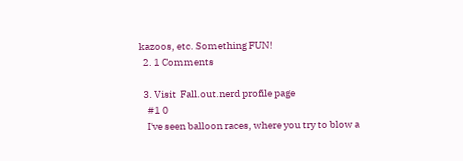kazoos, etc. Something FUN!
  2. 1 Comments

  3. Visit  Fall.out.nerd profile page
    #1 0
    I've seen balloon races, where you try to blow a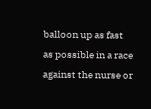balloon up as fast as possible in a race against the nurse or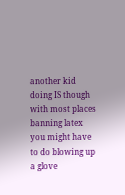another kid doing IS though with most places banning latex you might have to do blowing up a glove